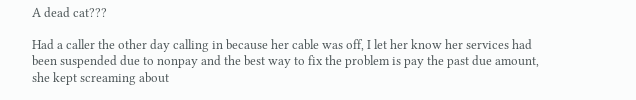A dead cat???

Had a caller the other day calling in because her cable was off, I let her know her services had been suspended due to nonpay and the best way to fix the problem is pay the past due amount, she kept screaming about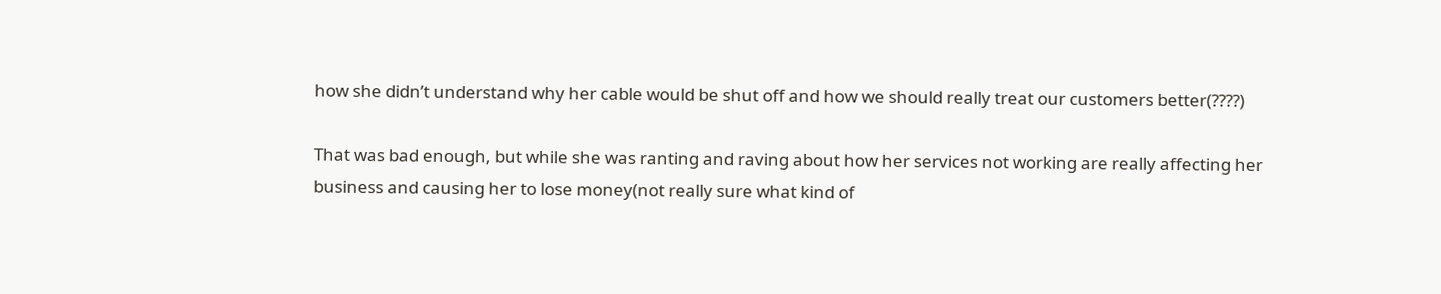how she didn’t understand why her cable would be shut off and how we should really treat our customers better(????)

That was bad enough, but while she was ranting and raving about how her services not working are really affecting her business and causing her to lose money(not really sure what kind of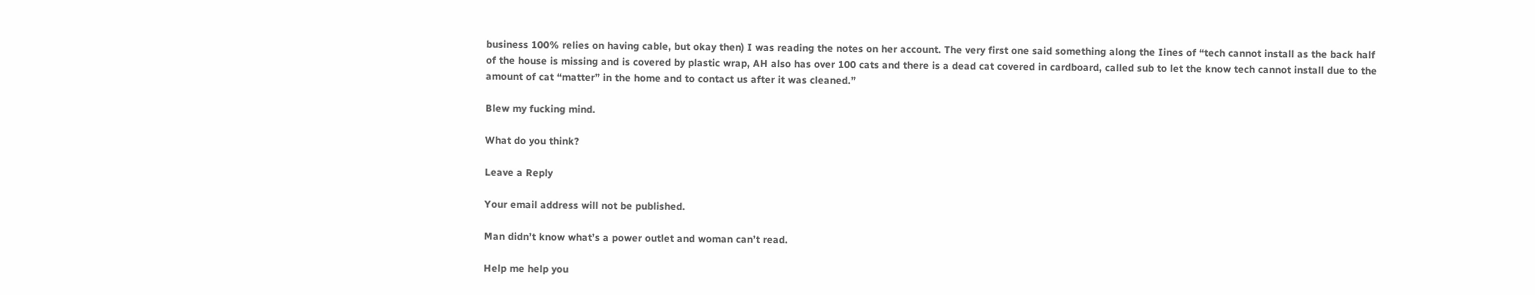business 100% relies on having cable, but okay then) I was reading the notes on her account. The very first one said something along the Iines of “tech cannot install as the back half of the house is missing and is covered by plastic wrap, AH also has over 100 cats and there is a dead cat covered in cardboard, called sub to let the know tech cannot install due to the amount of cat “matter” in the home and to contact us after it was cleaned.”

Blew my fucking mind.

What do you think?

Leave a Reply

Your email address will not be published.

Man didn’t know what’s a power outlet and woman can’t read.

Help me help you